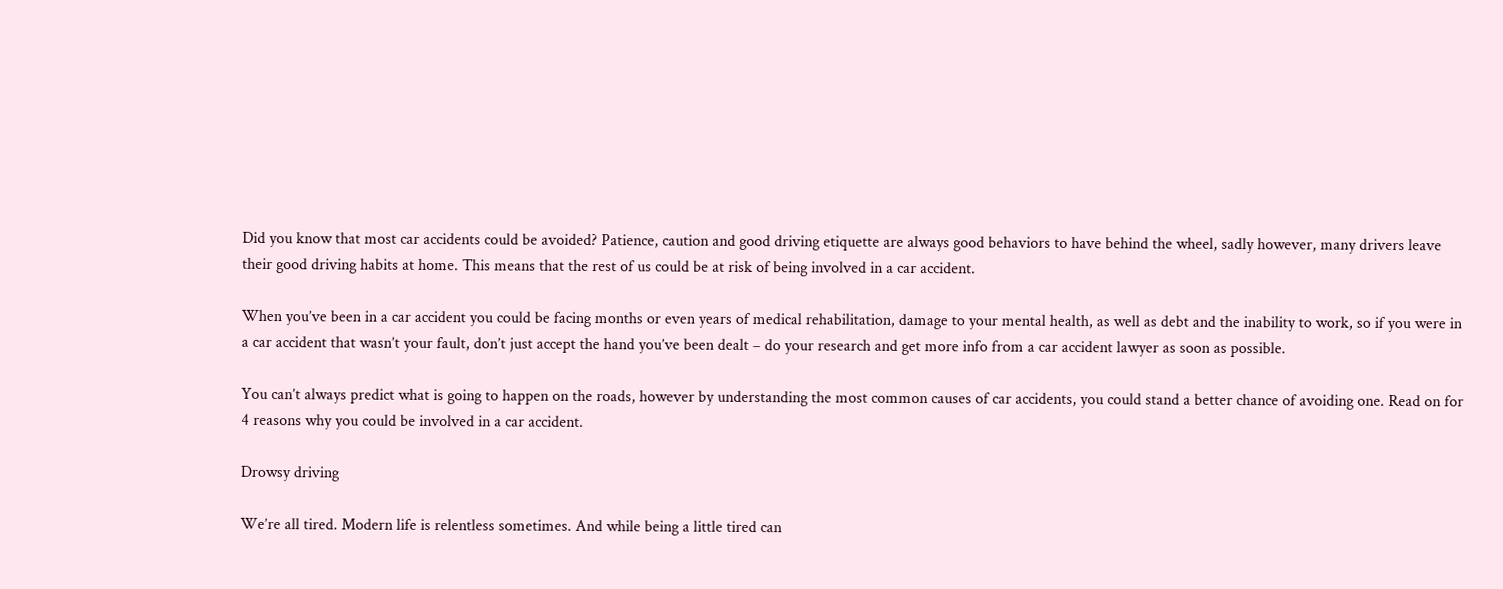Did you know that most car accidents could be avoided? Patience, caution and good driving etiquette are always good behaviors to have behind the wheel, sadly however, many drivers leave their good driving habits at home. This means that the rest of us could be at risk of being involved in a car accident.

When you’ve been in a car accident you could be facing months or even years of medical rehabilitation, damage to your mental health, as well as debt and the inability to work, so if you were in a car accident that wasn’t your fault, don’t just accept the hand you’ve been dealt – do your research and get more info from a car accident lawyer as soon as possible.

You can’t always predict what is going to happen on the roads, however by understanding the most common causes of car accidents, you could stand a better chance of avoiding one. Read on for 4 reasons why you could be involved in a car accident.

Drowsy driving

We’re all tired. Modern life is relentless sometimes. And while being a little tired can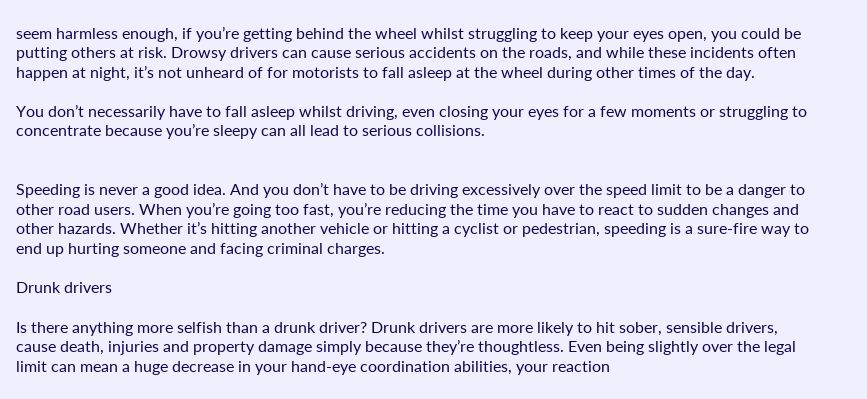seem harmless enough, if you’re getting behind the wheel whilst struggling to keep your eyes open, you could be putting others at risk. Drowsy drivers can cause serious accidents on the roads, and while these incidents often happen at night, it’s not unheard of for motorists to fall asleep at the wheel during other times of the day.

You don’t necessarily have to fall asleep whilst driving, even closing your eyes for a few moments or struggling to concentrate because you’re sleepy can all lead to serious collisions.


Speeding is never a good idea. And you don’t have to be driving excessively over the speed limit to be a danger to other road users. When you’re going too fast, you’re reducing the time you have to react to sudden changes and other hazards. Whether it’s hitting another vehicle or hitting a cyclist or pedestrian, speeding is a sure-fire way to end up hurting someone and facing criminal charges.

Drunk drivers

Is there anything more selfish than a drunk driver? Drunk drivers are more likely to hit sober, sensible drivers, cause death, injuries and property damage simply because they’re thoughtless. Even being slightly over the legal limit can mean a huge decrease in your hand-eye coordination abilities, your reaction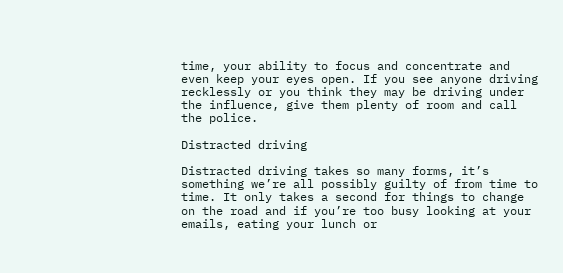time, your ability to focus and concentrate and even keep your eyes open. If you see anyone driving recklessly or you think they may be driving under the influence, give them plenty of room and call the police.

Distracted driving

Distracted driving takes so many forms, it’s something we’re all possibly guilty of from time to time. It only takes a second for things to change on the road and if you’re too busy looking at your emails, eating your lunch or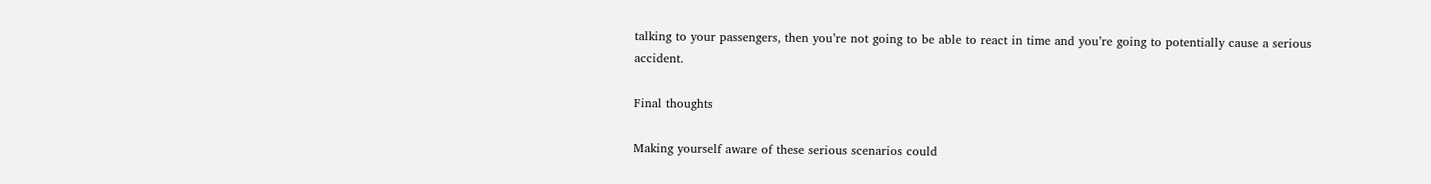talking to your passengers, then you’re not going to be able to react in time and you’re going to potentially cause a serious accident.

Final thoughts

Making yourself aware of these serious scenarios could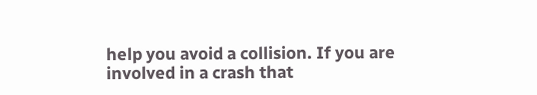help you avoid a collision. If you are involved in a crash that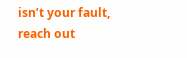isn’t your fault, reach out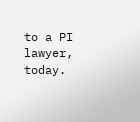to a PI lawyer, today.